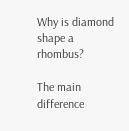Why is diamond shape a rhombus?

The main difference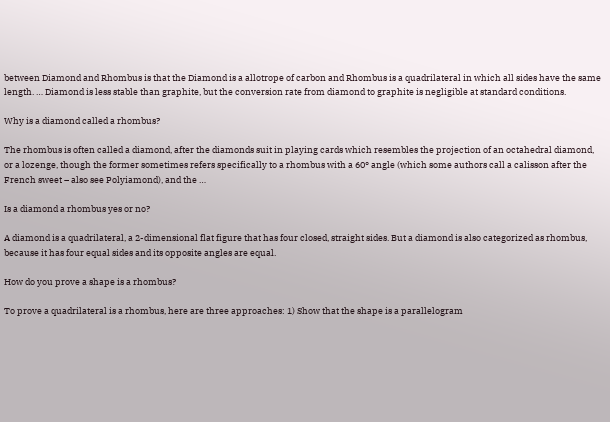between Diamond and Rhombus is that the Diamond is a allotrope of carbon and Rhombus is a quadrilateral in which all sides have the same length. … Diamond is less stable than graphite, but the conversion rate from diamond to graphite is negligible at standard conditions.

Why is a diamond called a rhombus?

The rhombus is often called a diamond, after the diamonds suit in playing cards which resembles the projection of an octahedral diamond, or a lozenge, though the former sometimes refers specifically to a rhombus with a 60° angle (which some authors call a calisson after the French sweet – also see Polyiamond), and the …

Is a diamond a rhombus yes or no?

A diamond is a quadrilateral, a 2-dimensional flat figure that has four closed, straight sides. But a diamond is also categorized as rhombus, because it has four equal sides and its opposite angles are equal.

How do you prove a shape is a rhombus?

To prove a quadrilateral is a rhombus, here are three approaches: 1) Show that the shape is a parallelogram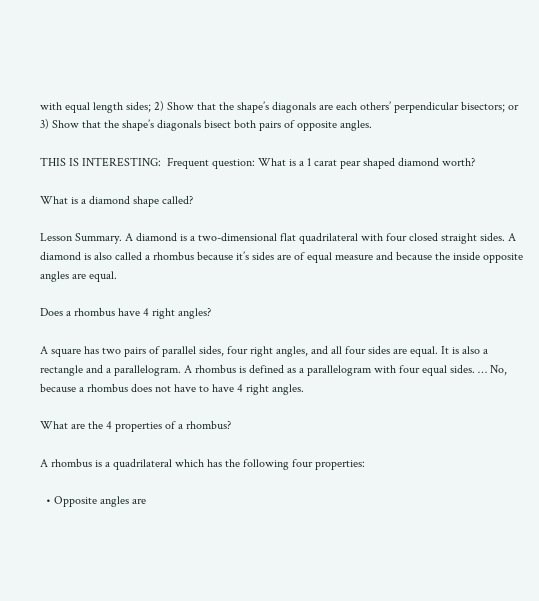with equal length sides; 2) Show that the shape’s diagonals are each others’ perpendicular bisectors; or 3) Show that the shape’s diagonals bisect both pairs of opposite angles.

THIS IS INTERESTING:  Frequent question: What is a 1 carat pear shaped diamond worth?

What is a diamond shape called?

Lesson Summary. A diamond is a two-dimensional flat quadrilateral with four closed straight sides. A diamond is also called a rhombus because it’s sides are of equal measure and because the inside opposite angles are equal.

Does a rhombus have 4 right angles?

A square has two pairs of parallel sides, four right angles, and all four sides are equal. It is also a rectangle and a parallelogram. A rhombus is defined as a parallelogram with four equal sides. … No, because a rhombus does not have to have 4 right angles.

What are the 4 properties of a rhombus?

A rhombus is a quadrilateral which has the following four properties:

  • Opposite angles are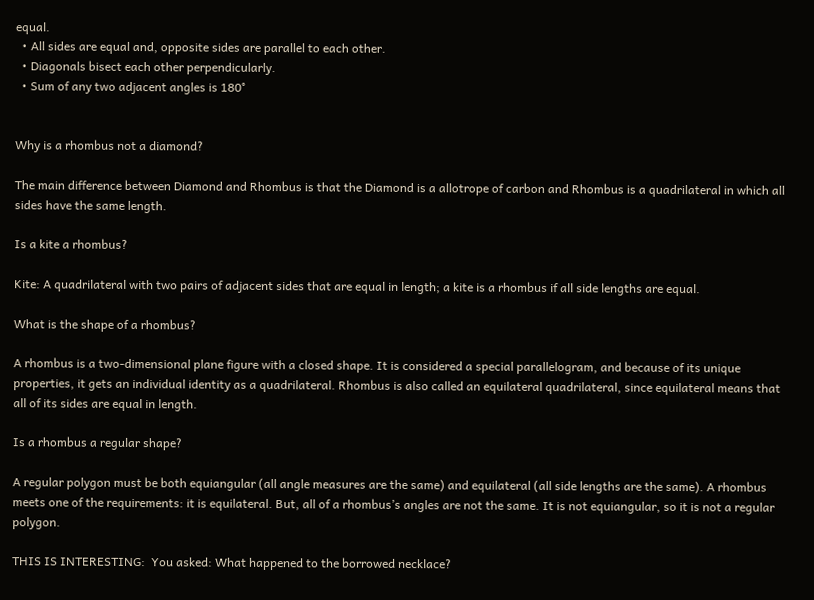equal.
  • All sides are equal and, opposite sides are parallel to each other.
  • Diagonals bisect each other perpendicularly.
  • Sum of any two adjacent angles is 180°


Why is a rhombus not a diamond?

The main difference between Diamond and Rhombus is that the Diamond is a allotrope of carbon and Rhombus is a quadrilateral in which all sides have the same length.

Is a kite a rhombus?

Kite: A quadrilateral with two pairs of adjacent sides that are equal in length; a kite is a rhombus if all side lengths are equal.

What is the shape of a rhombus?

A rhombus is a two-dimensional plane figure with a closed shape. It is considered a special parallelogram, and because of its unique properties, it gets an individual identity as a quadrilateral. Rhombus is also called an equilateral quadrilateral, since equilateral means that all of its sides are equal in length.

Is a rhombus a regular shape?

A regular polygon must be both equiangular (all angle measures are the same) and equilateral (all side lengths are the same). A rhombus meets one of the requirements: it is equilateral. But, all of a rhombus’s angles are not the same. It is not equiangular, so it is not a regular polygon.

THIS IS INTERESTING:  You asked: What happened to the borrowed necklace?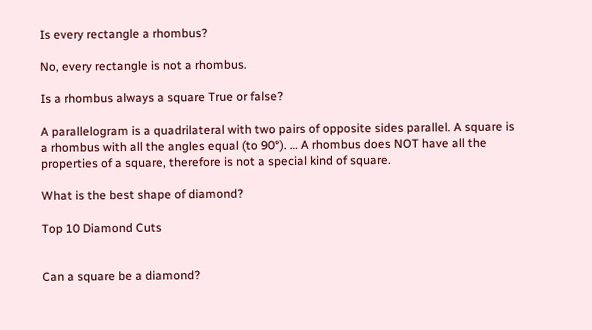Is every rectangle a rhombus?

No, every rectangle is not a rhombus.

Is a rhombus always a square True or false?

A parallelogram is a quadrilateral with two pairs of opposite sides parallel. A square is a rhombus with all the angles equal (to 90°). … A rhombus does NOT have all the properties of a square, therefore is not a special kind of square.

What is the best shape of diamond?

Top 10 Diamond Cuts


Can a square be a diamond?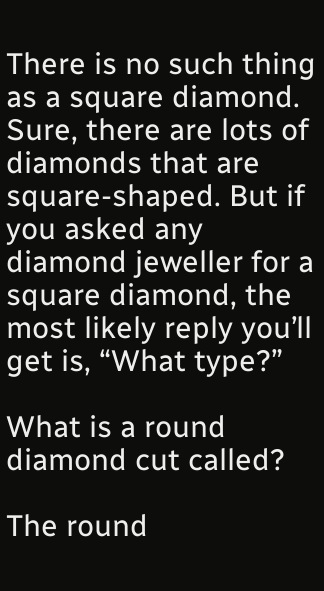There is no such thing as a square diamond. Sure, there are lots of diamonds that are square-shaped. But if you asked any diamond jeweller for a square diamond, the most likely reply you’ll get is, “What type?”

What is a round diamond cut called?

The round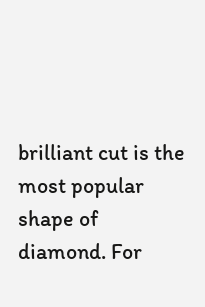brilliant cut is the most popular shape of diamond. For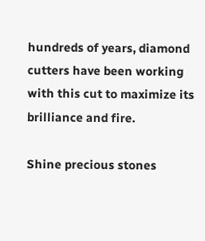hundreds of years, diamond cutters have been working with this cut to maximize its brilliance and fire.

Shine precious stones